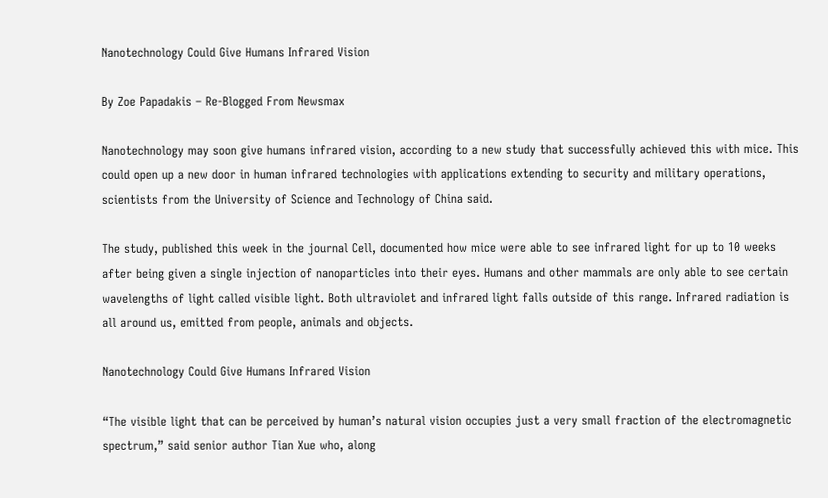Nanotechnology Could Give Humans Infrared Vision

By Zoe Papadakis – Re-Blogged From Newsmax

Nanotechnology may soon give humans infrared vision, according to a new study that successfully achieved this with mice. This could open up a new door in human infrared technologies with applications extending to security and military operations, scientists from the University of Science and Technology of China said.

The study, published this week in the journal Cell, documented how mice were able to see infrared light for up to 10 weeks after being given a single injection of nanoparticles into their eyes. Humans and other mammals are only able to see certain wavelengths of light called visible light. Both ultraviolet and infrared light falls outside of this range. Infrared radiation is all around us, emitted from people, animals and objects.

Nanotechnology Could Give Humans Infrared Vision

“The visible light that can be perceived by human’s natural vision occupies just a very small fraction of the electromagnetic spectrum,” said senior author Tian Xue who, along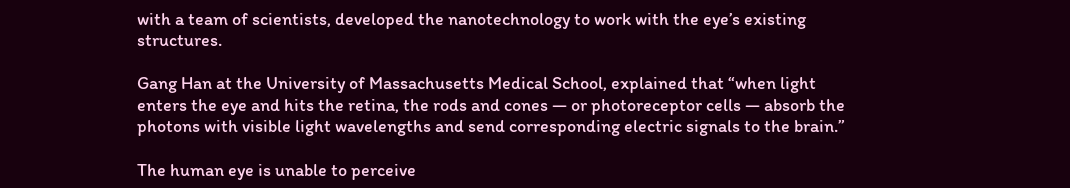with a team of scientists, developed the nanotechnology to work with the eye’s existing structures.

Gang Han at the University of Massachusetts Medical School, explained that “when light enters the eye and hits the retina, the rods and cones — or photoreceptor cells — absorb the photons with visible light wavelengths and send corresponding electric signals to the brain.”

The human eye is unable to perceive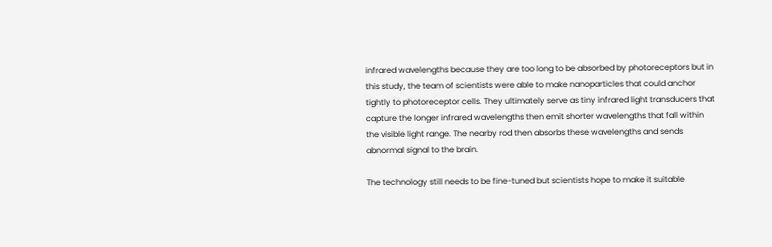infrared wavelengths because they are too long to be absorbed by photoreceptors but in this study, the team of scientists were able to make nanoparticles that could anchor tightly to photoreceptor cells. They ultimately serve as tiny infrared light transducers that capture the longer infrared wavelengths then emit shorter wavelengths that fall within the visible light range. The nearby rod then absorbs these wavelengths and sends abnormal signal to the brain.

The technology still needs to be fine-tuned but scientists hope to make it suitable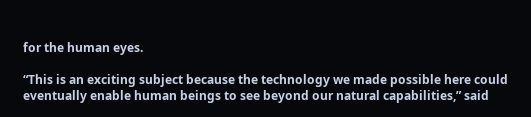for the human eyes.

“This is an exciting subject because the technology we made possible here could eventually enable human beings to see beyond our natural capabilities,” said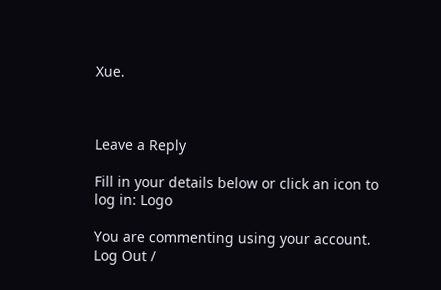Xue.



Leave a Reply

Fill in your details below or click an icon to log in: Logo

You are commenting using your account. Log Out /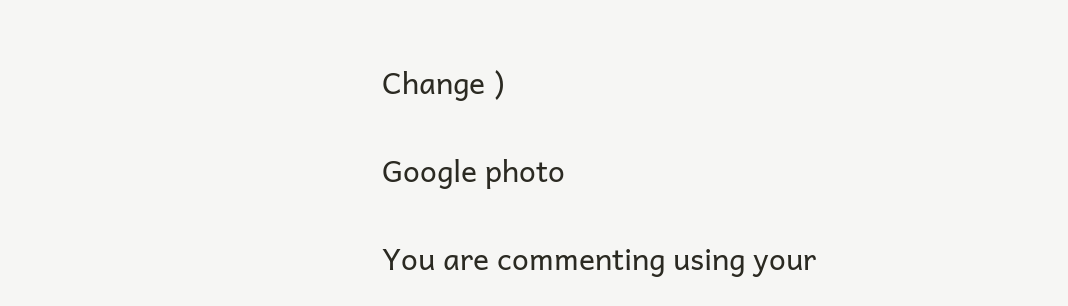Change )

Google photo

You are commenting using your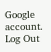Google account. Log Out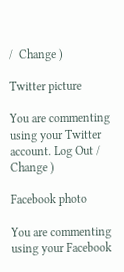/  Change )

Twitter picture

You are commenting using your Twitter account. Log Out /  Change )

Facebook photo

You are commenting using your Facebook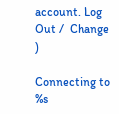account. Log Out /  Change )

Connecting to %s